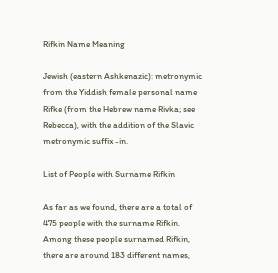Rifkin Name Meaning

Jewish (eastern Ashkenazic): metronymic from the Yiddish female personal name Rifke (from the Hebrew name Rivka; see Rebecca), with the addition of the Slavic metronymic suffix -in.

List of People with Surname Rifkin

As far as we found, there are a total of 475 people with the surname Rifkin. Among these people surnamed Rifkin, there are around 183 different names,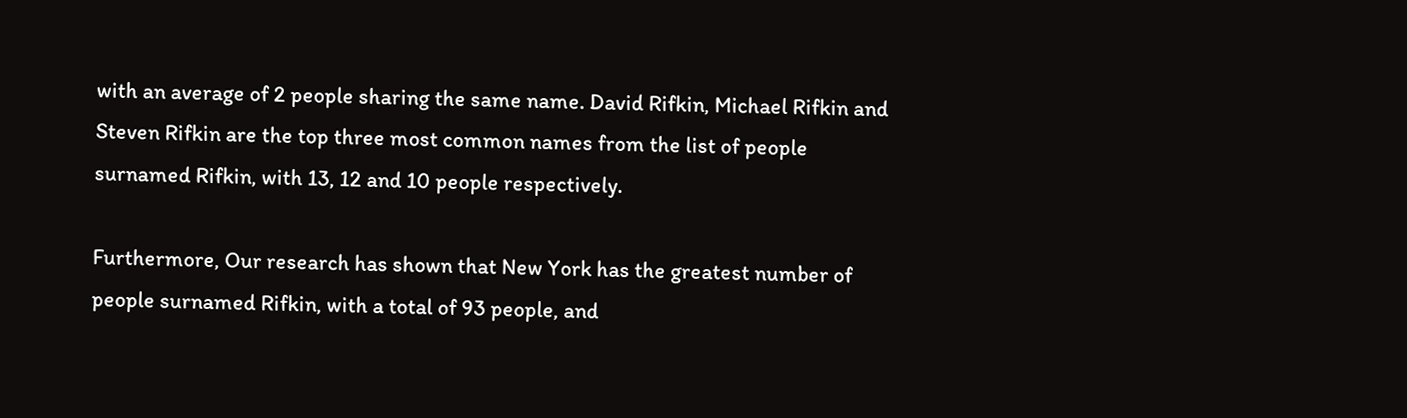with an average of 2 people sharing the same name. David Rifkin, Michael Rifkin and Steven Rifkin are the top three most common names from the list of people surnamed Rifkin, with 13, 12 and 10 people respectively.

Furthermore, Our research has shown that New York has the greatest number of people surnamed Rifkin, with a total of 93 people, and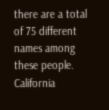there are a total of 75 different names among these people. California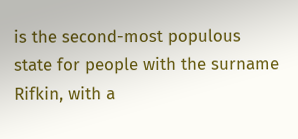is the second-most populous state for people with the surname Rifkin, with a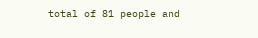total of 81 people and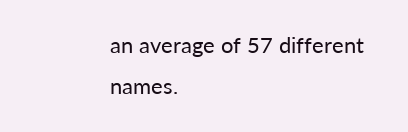an average of 57 different names.